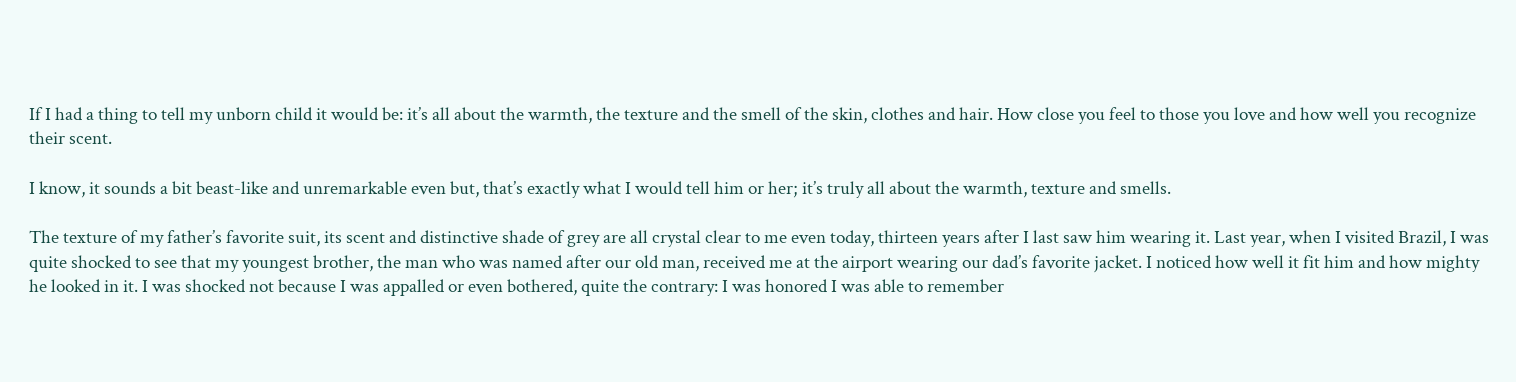If I had a thing to tell my unborn child it would be: it’s all about the warmth, the texture and the smell of the skin, clothes and hair. How close you feel to those you love and how well you recognize their scent.

I know, it sounds a bit beast-like and unremarkable even but, that’s exactly what I would tell him or her; it’s truly all about the warmth, texture and smells.

The texture of my father’s favorite suit, its scent and distinctive shade of grey are all crystal clear to me even today, thirteen years after I last saw him wearing it. Last year, when I visited Brazil, I was quite shocked to see that my youngest brother, the man who was named after our old man, received me at the airport wearing our dad’s favorite jacket. I noticed how well it fit him and how mighty he looked in it. I was shocked not because I was appalled or even bothered, quite the contrary: I was honored I was able to remember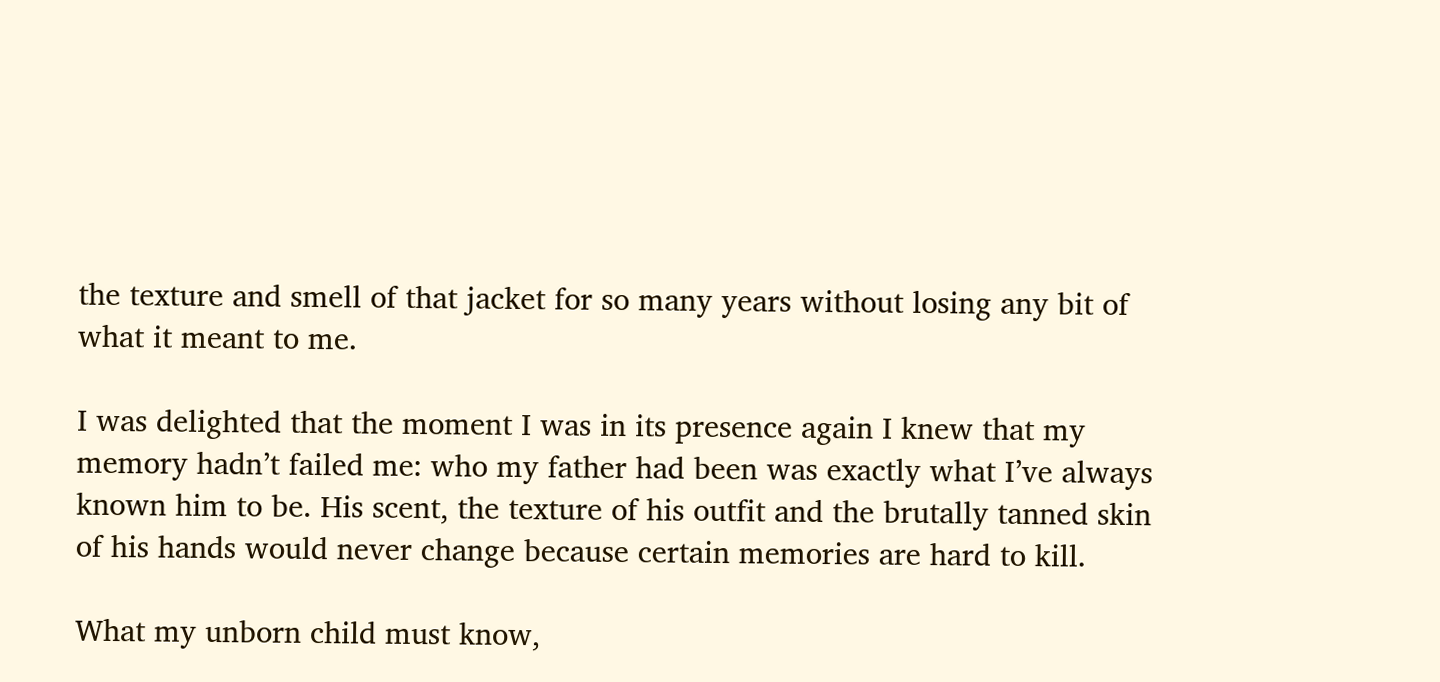the texture and smell of that jacket for so many years without losing any bit of what it meant to me.

I was delighted that the moment I was in its presence again I knew that my memory hadn’t failed me: who my father had been was exactly what I’ve always known him to be. His scent, the texture of his outfit and the brutally tanned skin of his hands would never change because certain memories are hard to kill.

What my unborn child must know,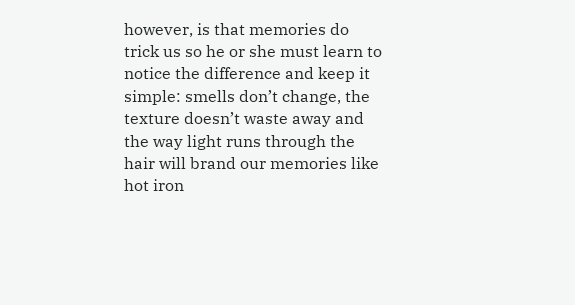however, is that memories do trick us so he or she must learn to notice the difference and keep it simple: smells don’t change, the texture doesn’t waste away and the way light runs through the hair will brand our memories like hot iron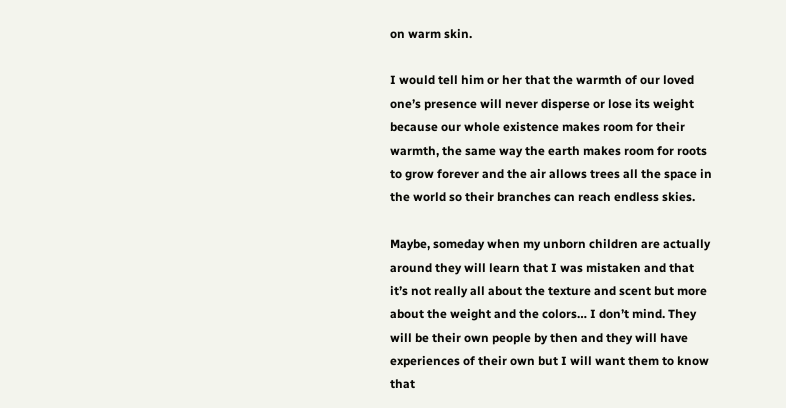on warm skin.

I would tell him or her that the warmth of our loved one’s presence will never disperse or lose its weight because our whole existence makes room for their warmth, the same way the earth makes room for roots to grow forever and the air allows trees all the space in the world so their branches can reach endless skies.

Maybe, someday when my unborn children are actually around they will learn that I was mistaken and that it’s not really all about the texture and scent but more about the weight and the colors… I don’t mind. They will be their own people by then and they will have experiences of their own but I will want them to know that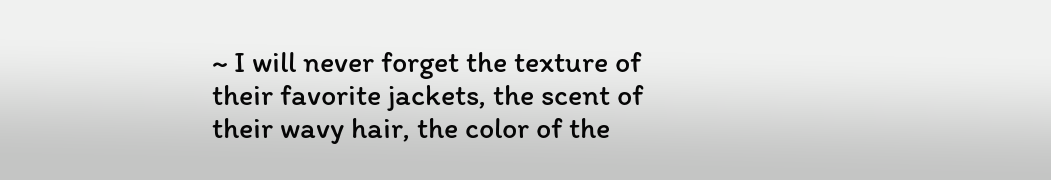~ I will never forget the texture of their favorite jackets, the scent of their wavy hair, the color of the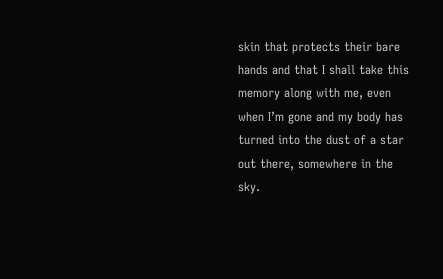skin that protects their bare hands and that I shall take this memory along with me, even when I’m gone and my body has turned into the dust of a star out there, somewhere in the sky.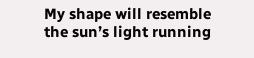My shape will resemble the sun’s light running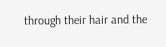through their hair and the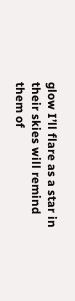glow I’ll flare as a star in their skies will remind them of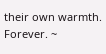their own warmth. Forever. ~